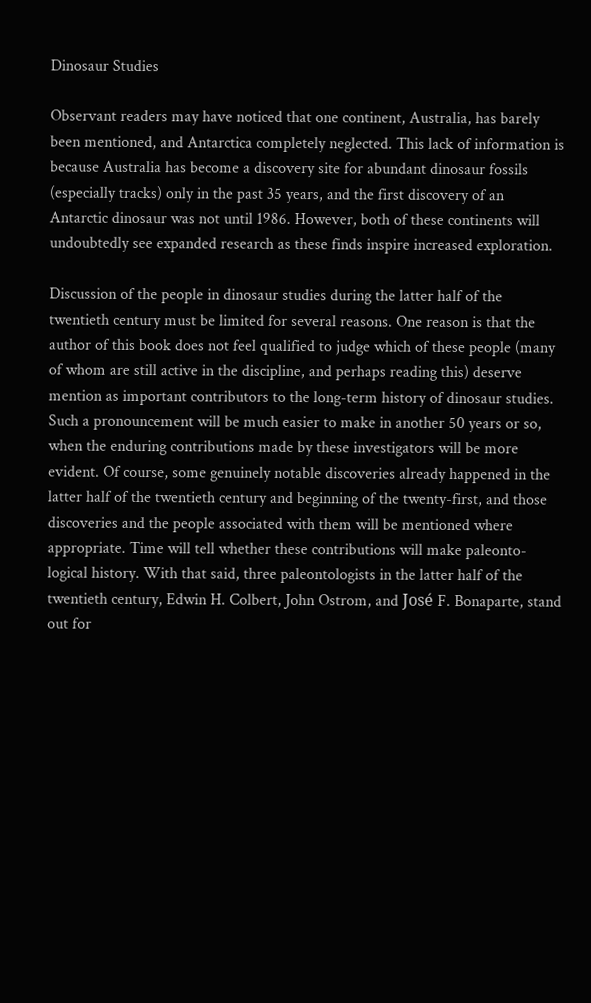Dinosaur Studies

Observant readers may have noticed that one continent, Australia, has barely been mentioned, and Antarctica completely neglected. This lack of information is because Australia has become a discovery site for abundant dinosaur fossils (especially tracks) only in the past 35 years, and the first discovery of an Antarctic dinosaur was not until 1986. However, both of these continents will undoubtedly see expanded research as these finds inspire increased exploration.

Discussion of the people in dinosaur studies during the latter half of the twentieth century must be limited for several reasons. One reason is that the author of this book does not feel qualified to judge which of these people (many of whom are still active in the discipline, and perhaps reading this) deserve mention as important contributors to the long-term history of dinosaur studies. Such a pronouncement will be much easier to make in another 50 years or so, when the enduring contributions made by these investigators will be more evident. Of course, some genuinely notable discoveries already happened in the latter half of the twentieth century and beginning of the twenty-first, and those discoveries and the people associated with them will be mentioned where appropriate. Time will tell whether these contributions will make paleonto-logical history. With that said, three paleontologists in the latter half of the twentieth century, Edwin H. Colbert, John Ostrom, and José F. Bonaparte, stand out for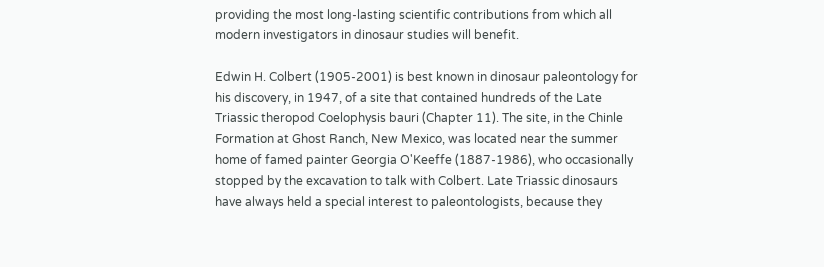providing the most long-lasting scientific contributions from which all modern investigators in dinosaur studies will benefit.

Edwin H. Colbert (1905-2001) is best known in dinosaur paleontology for his discovery, in 1947, of a site that contained hundreds of the Late Triassic theropod Coelophysis bauri (Chapter 11). The site, in the Chinle Formation at Ghost Ranch, New Mexico, was located near the summer home of famed painter Georgia O'Keeffe (1887-1986), who occasionally stopped by the excavation to talk with Colbert. Late Triassic dinosaurs have always held a special interest to paleontologists, because they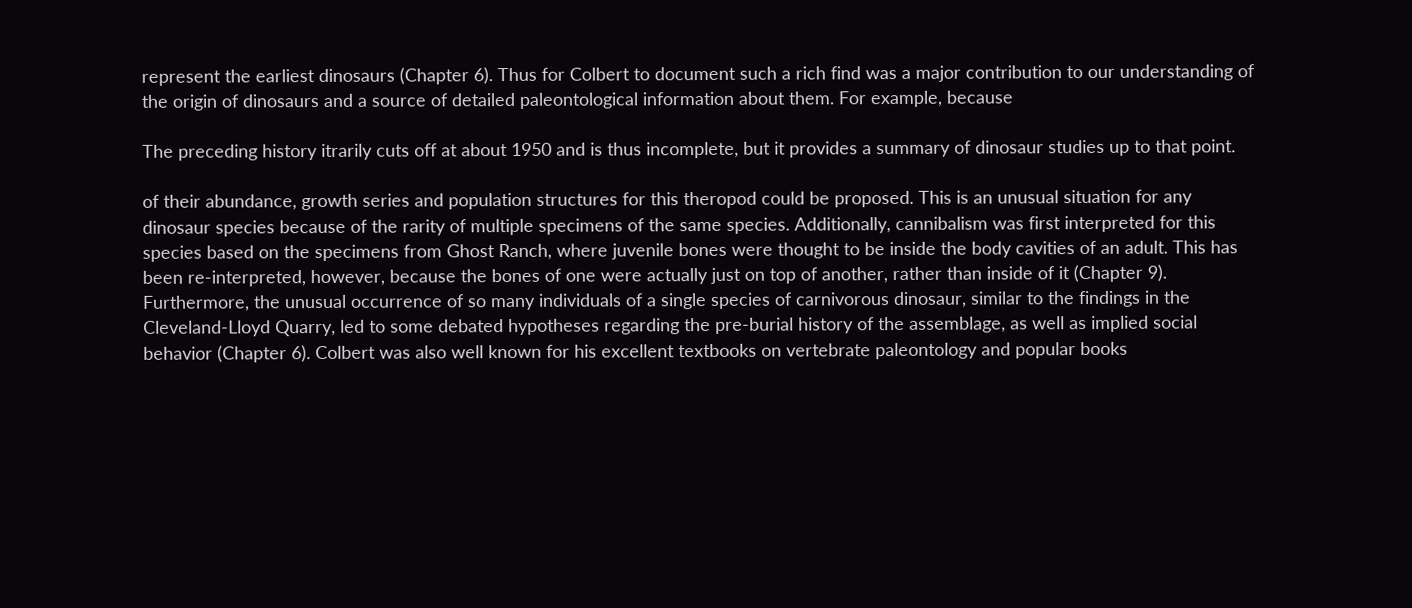represent the earliest dinosaurs (Chapter 6). Thus for Colbert to document such a rich find was a major contribution to our understanding of the origin of dinosaurs and a source of detailed paleontological information about them. For example, because

The preceding history itrarily cuts off at about 1950 and is thus incomplete, but it provides a summary of dinosaur studies up to that point.

of their abundance, growth series and population structures for this theropod could be proposed. This is an unusual situation for any dinosaur species because of the rarity of multiple specimens of the same species. Additionally, cannibalism was first interpreted for this species based on the specimens from Ghost Ranch, where juvenile bones were thought to be inside the body cavities of an adult. This has been re-interpreted, however, because the bones of one were actually just on top of another, rather than inside of it (Chapter 9). Furthermore, the unusual occurrence of so many individuals of a single species of carnivorous dinosaur, similar to the findings in the Cleveland-Lloyd Quarry, led to some debated hypotheses regarding the pre-burial history of the assemblage, as well as implied social behavior (Chapter 6). Colbert was also well known for his excellent textbooks on vertebrate paleontology and popular books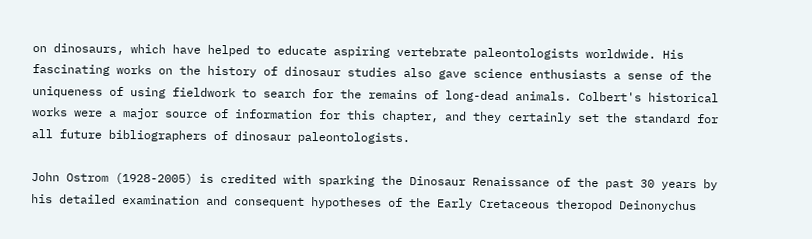on dinosaurs, which have helped to educate aspiring vertebrate paleontologists worldwide. His fascinating works on the history of dinosaur studies also gave science enthusiasts a sense of the uniqueness of using fieldwork to search for the remains of long-dead animals. Colbert's historical works were a major source of information for this chapter, and they certainly set the standard for all future bibliographers of dinosaur paleontologists.

John Ostrom (1928-2005) is credited with sparking the Dinosaur Renaissance of the past 30 years by his detailed examination and consequent hypotheses of the Early Cretaceous theropod Deinonychus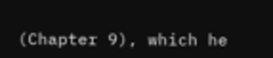(Chapter 9), which he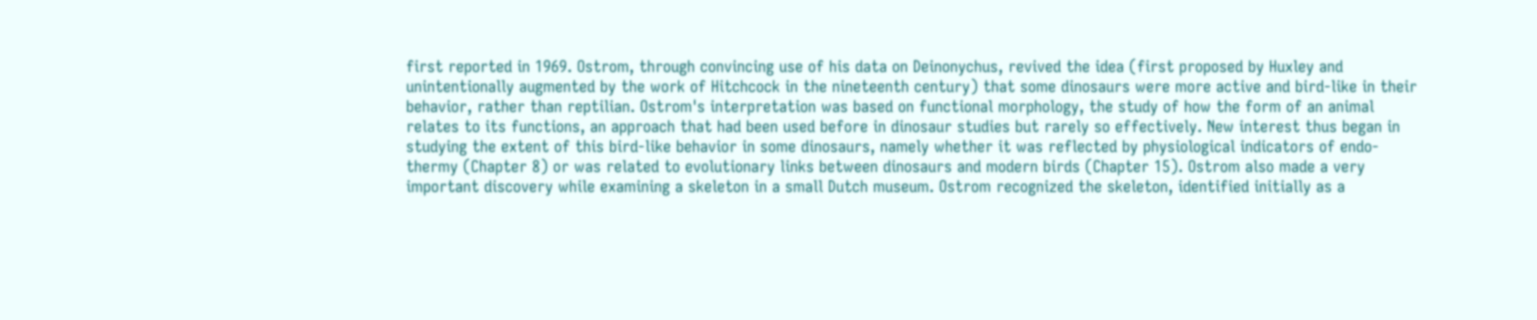first reported in 1969. Ostrom, through convincing use of his data on Deinonychus, revived the idea (first proposed by Huxley and unintentionally augmented by the work of Hitchcock in the nineteenth century) that some dinosaurs were more active and bird-like in their behavior, rather than reptilian. Ostrom's interpretation was based on functional morphology, the study of how the form of an animal relates to its functions, an approach that had been used before in dinosaur studies but rarely so effectively. New interest thus began in studying the extent of this bird-like behavior in some dinosaurs, namely whether it was reflected by physiological indicators of endo-thermy (Chapter 8) or was related to evolutionary links between dinosaurs and modern birds (Chapter 15). Ostrom also made a very important discovery while examining a skeleton in a small Dutch museum. Ostrom recognized the skeleton, identified initially as a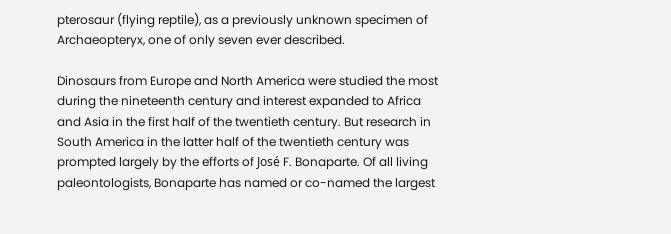pterosaur (flying reptile), as a previously unknown specimen of Archaeopteryx, one of only seven ever described.

Dinosaurs from Europe and North America were studied the most during the nineteenth century and interest expanded to Africa and Asia in the first half of the twentieth century. But research in South America in the latter half of the twentieth century was prompted largely by the efforts of José F. Bonaparte. Of all living paleontologists, Bonaparte has named or co-named the largest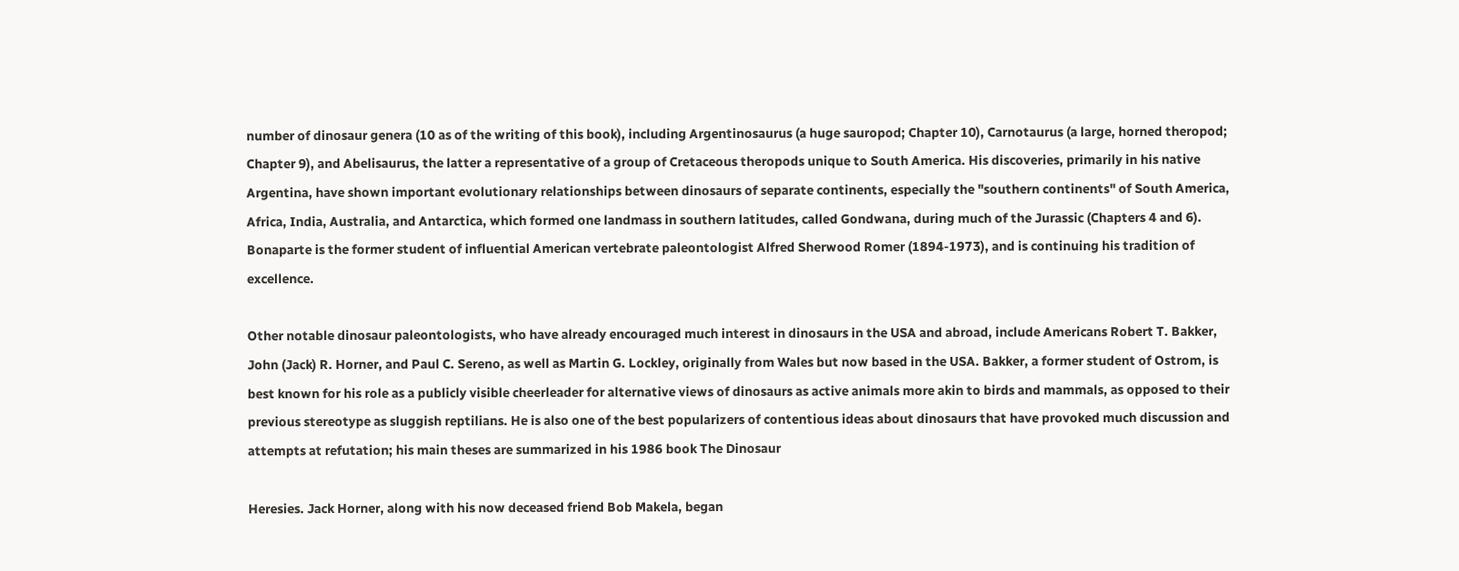number of dinosaur genera (10 as of the writing of this book), including Argentinosaurus (a huge sauropod; Chapter 10), Carnotaurus (a large, horned theropod; Chapter 9), and Abelisaurus, the latter a representative of a group of Cretaceous theropods unique to South America. His discoveries, primarily in his native Argentina, have shown important evolutionary relationships between dinosaurs of separate continents, especially the "southern continents" of South America, Africa, India, Australia, and Antarctica, which formed one landmass in southern latitudes, called Gondwana, during much of the Jurassic (Chapters 4 and 6). Bonaparte is the former student of influential American vertebrate paleontologist Alfred Sherwood Romer (1894-1973), and is continuing his tradition of excellence.

Other notable dinosaur paleontologists, who have already encouraged much interest in dinosaurs in the USA and abroad, include Americans Robert T. Bakker, John (Jack) R. Horner, and Paul C. Sereno, as well as Martin G. Lockley, originally from Wales but now based in the USA. Bakker, a former student of Ostrom, is best known for his role as a publicly visible cheerleader for alternative views of dinosaurs as active animals more akin to birds and mammals, as opposed to their previous stereotype as sluggish reptilians. He is also one of the best popularizers of contentious ideas about dinosaurs that have provoked much discussion and attempts at refutation; his main theses are summarized in his 1986 book The Dinosaur

Heresies. Jack Horner, along with his now deceased friend Bob Makela, began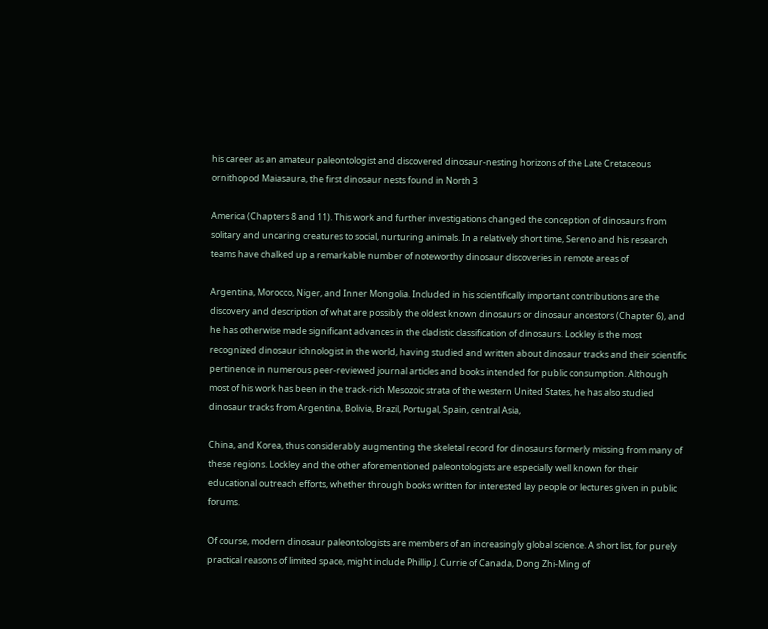his career as an amateur paleontologist and discovered dinosaur-nesting horizons of the Late Cretaceous ornithopod Maiasaura, the first dinosaur nests found in North 3

America (Chapters 8 and 11). This work and further investigations changed the conception of dinosaurs from solitary and uncaring creatures to social, nurturing animals. In a relatively short time, Sereno and his research teams have chalked up a remarkable number of noteworthy dinosaur discoveries in remote areas of

Argentina, Morocco, Niger, and Inner Mongolia. Included in his scientifically important contributions are the discovery and description of what are possibly the oldest known dinosaurs or dinosaur ancestors (Chapter 6), and he has otherwise made significant advances in the cladistic classification of dinosaurs. Lockley is the most recognized dinosaur ichnologist in the world, having studied and written about dinosaur tracks and their scientific pertinence in numerous peer-reviewed journal articles and books intended for public consumption. Although most of his work has been in the track-rich Mesozoic strata of the western United States, he has also studied dinosaur tracks from Argentina, Bolivia, Brazil, Portugal, Spain, central Asia,

China, and Korea, thus considerably augmenting the skeletal record for dinosaurs formerly missing from many of these regions. Lockley and the other aforementioned paleontologists are especially well known for their educational outreach efforts, whether through books written for interested lay people or lectures given in public forums.

Of course, modern dinosaur paleontologists are members of an increasingly global science. A short list, for purely practical reasons of limited space, might include Phillip J. Currie of Canada, Dong Zhi-Ming of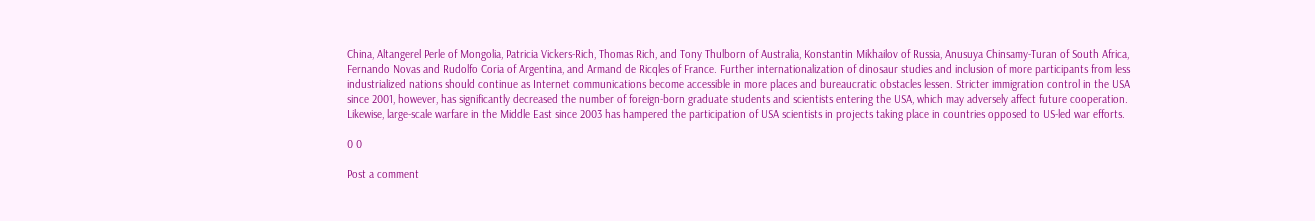China, Altangerel Perle of Mongolia, Patricia Vickers-Rich, Thomas Rich, and Tony Thulborn of Australia, Konstantin Mikhailov of Russia, Anusuya Chinsamy-Turan of South Africa, Fernando Novas and Rudolfo Coria of Argentina, and Armand de Ricqles of France. Further internationalization of dinosaur studies and inclusion of more participants from less industrialized nations should continue as Internet communications become accessible in more places and bureaucratic obstacles lessen. Stricter immigration control in the USA since 2001, however, has significantly decreased the number of foreign-born graduate students and scientists entering the USA, which may adversely affect future cooperation. Likewise, large-scale warfare in the Middle East since 2003 has hampered the participation of USA scientists in projects taking place in countries opposed to US-led war efforts.

0 0

Post a comment